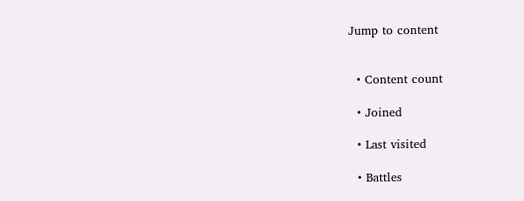Jump to content


  • Content count

  • Joined

  • Last visited

  • Battles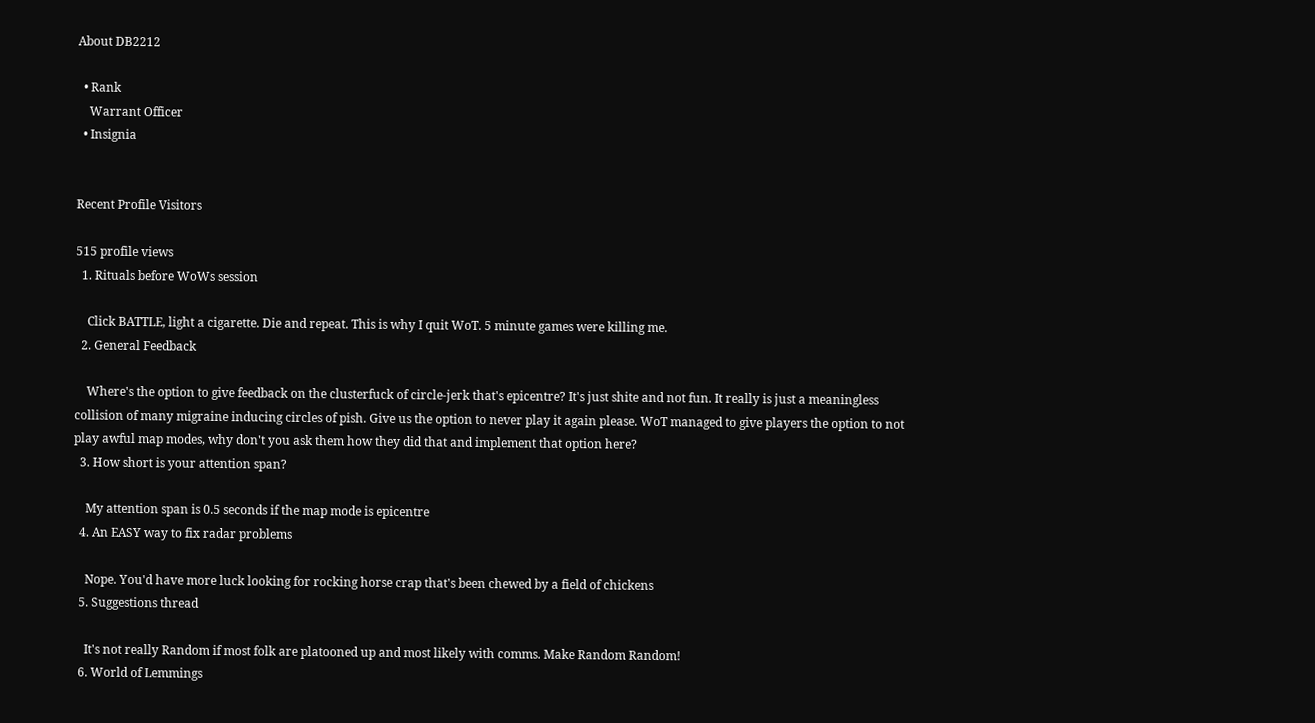About DB2212

  • Rank
    Warrant Officer
  • Insignia


Recent Profile Visitors

515 profile views
  1. Rituals before WoWs session

    Click BATTLE, light a cigarette. Die and repeat. This is why I quit WoT. 5 minute games were killing me.
  2. General Feedback

    Where's the option to give feedback on the clusterfuck of circle-jerk that's epicentre? It's just shite and not fun. It really is just a meaningless collision of many migraine inducing circles of pish. Give us the option to never play it again please. WoT managed to give players the option to not play awful map modes, why don't you ask them how they did that and implement that option here?
  3. How short is your attention span?

    My attention span is 0.5 seconds if the map mode is epicentre
  4. An EASY way to fix radar problems

    Nope. You'd have more luck looking for rocking horse crap that's been chewed by a field of chickens
  5. Suggestions thread

    It's not really Random if most folk are platooned up and most likely with comms. Make Random Random!
  6. World of Lemmings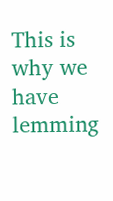This is why we have lemming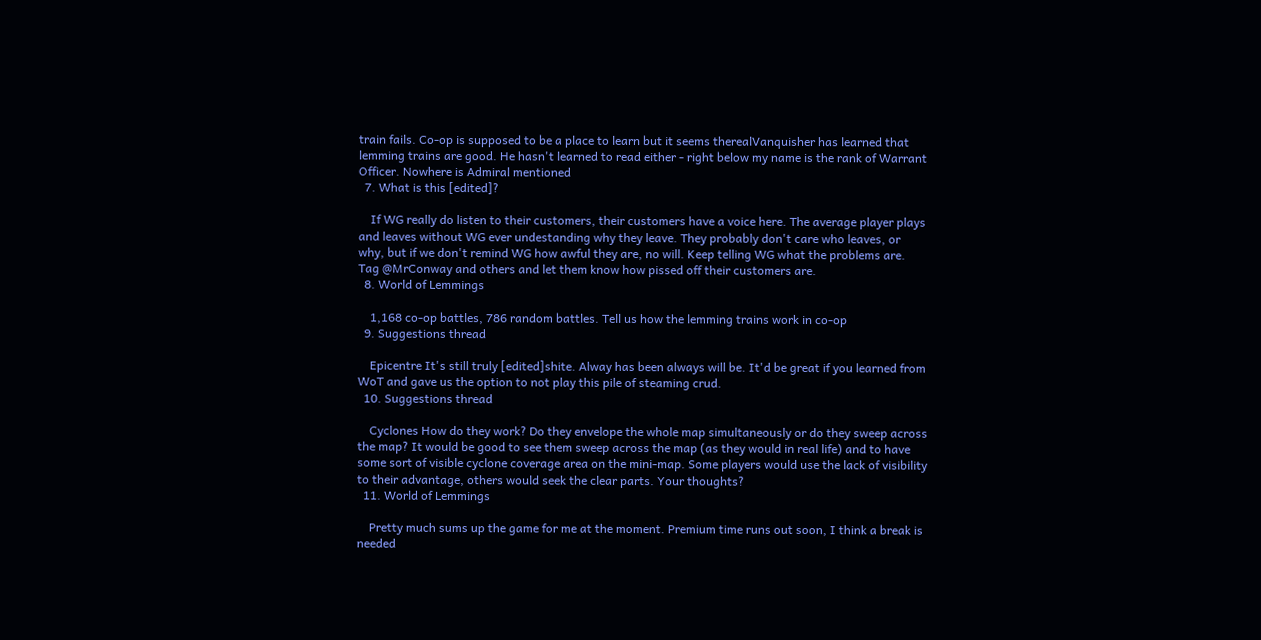train fails. Co-op is supposed to be a place to learn but it seems therealVanquisher has learned that lemming trains are good. He hasn't learned to read either - right below my name is the rank of Warrant Officer. Nowhere is Admiral mentioned
  7. What is this [edited]?

    If WG really do listen to their customers, their customers have a voice here. The average player plays and leaves without WG ever undestanding why they leave. They probably don't care who leaves, or why, but if we don't remind WG how awful they are, no will. Keep telling WG what the problems are. Tag @MrConway and others and let them know how pissed off their customers are.
  8. World of Lemmings

    1,168 co-op battles, 786 random battles. Tell us how the lemming trains work in co-op
  9. Suggestions thread

    Epicentre It's still truly [edited]shite. Alway has been always will be. It'd be great if you learned from WoT and gave us the option to not play this pile of steaming crud.
  10. Suggestions thread

    Cyclones How do they work? Do they envelope the whole map simultaneously or do they sweep across the map? It would be good to see them sweep across the map (as they would in real life) and to have some sort of visible cyclone coverage area on the mini-map. Some players would use the lack of visibility to their advantage, others would seek the clear parts. Your thoughts?
  11. World of Lemmings

    Pretty much sums up the game for me at the moment. Premium time runs out soon, I think a break is needed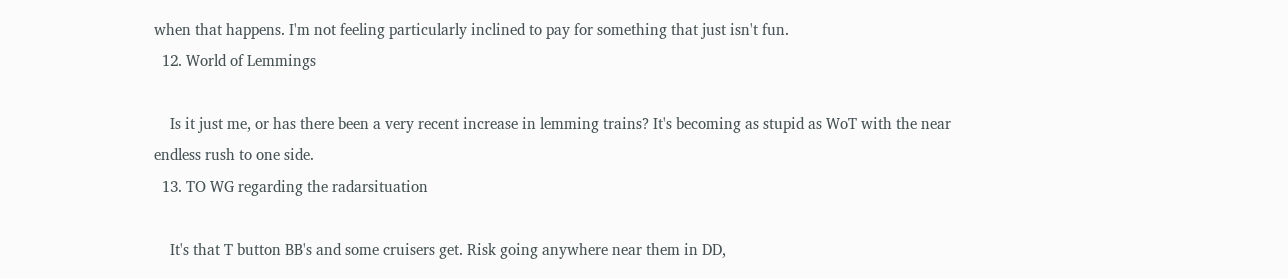when that happens. I'm not feeling particularly inclined to pay for something that just isn't fun.
  12. World of Lemmings

    Is it just me, or has there been a very recent increase in lemming trains? It's becoming as stupid as WoT with the near endless rush to one side.
  13. TO WG regarding the radarsituation

    It's that T button BB's and some cruisers get. Risk going anywhere near them in DD,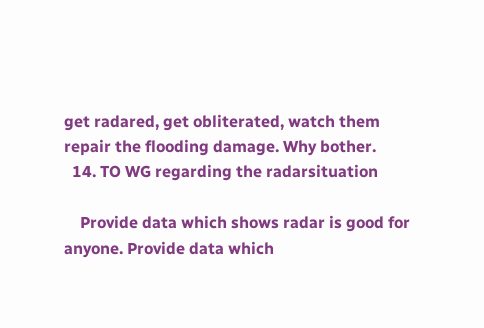get radared, get obliterated, watch them repair the flooding damage. Why bother.
  14. TO WG regarding the radarsituation

    Provide data which shows radar is good for anyone. Provide data which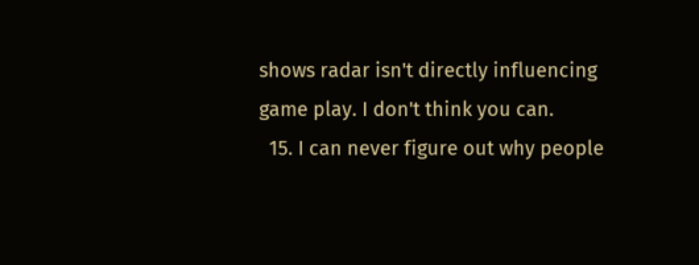shows radar isn't directly influencing game play. I don't think you can.
  15. I can never figure out why people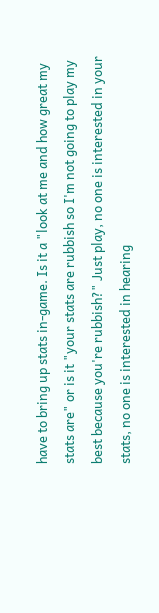have to bring up stats in-game. Is it a "look at me and how great my stats are" or is it "your stats are rubbish so I'm not going to play my best because you're rubbish?" Just play, no one is interested in your stats, no one is interested in hearing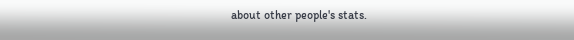about other people's stats.